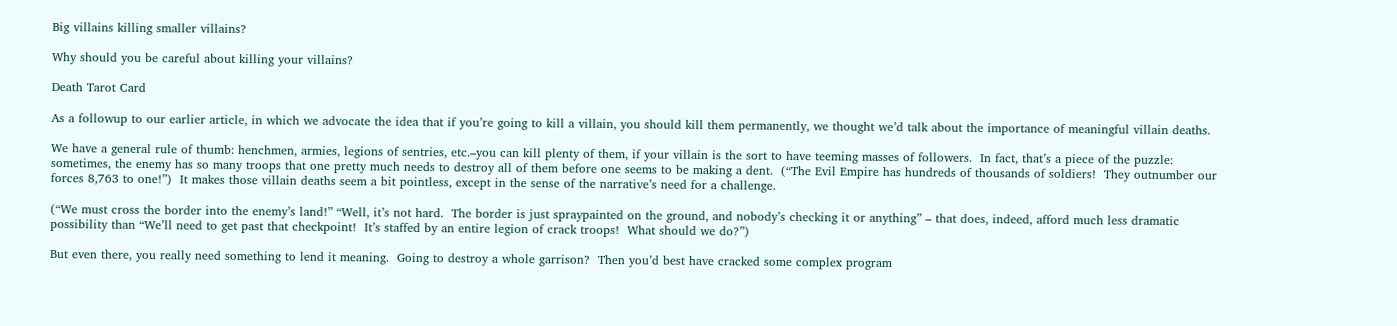Big villains killing smaller villains?

Why should you be careful about killing your villains?

Death Tarot Card

As a followup to our earlier article, in which we advocate the idea that if you’re going to kill a villain, you should kill them permanently, we thought we’d talk about the importance of meaningful villain deaths.

We have a general rule of thumb: henchmen, armies, legions of sentries, etc.–you can kill plenty of them, if your villain is the sort to have teeming masses of followers.  In fact, that’s a piece of the puzzle: sometimes, the enemy has so many troops that one pretty much needs to destroy all of them before one seems to be making a dent.  (“The Evil Empire has hundreds of thousands of soldiers!  They outnumber our forces 8,763 to one!”)  It makes those villain deaths seem a bit pointless, except in the sense of the narrative’s need for a challenge.

(“We must cross the border into the enemy’s land!” “Well, it’s not hard.  The border is just spraypainted on the ground, and nobody’s checking it or anything” – that does, indeed, afford much less dramatic possibility than “We’ll need to get past that checkpoint!  It’s staffed by an entire legion of crack troops!  What should we do?”)

But even there, you really need something to lend it meaning.  Going to destroy a whole garrison?  Then you’d best have cracked some complex program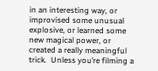in an interesting way, or improvised some unusual explosive, or learned some new magical power, or created a really meaningful trick.  Unless you’re filming a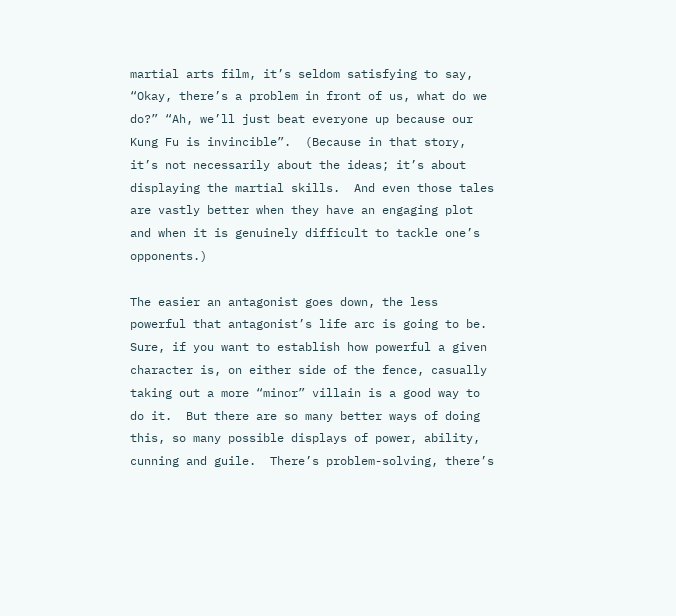martial arts film, it’s seldom satisfying to say, “Okay, there’s a problem in front of us, what do we do?” “Ah, we’ll just beat everyone up because our Kung Fu is invincible”.  (Because in that story, it’s not necessarily about the ideas; it’s about displaying the martial skills.  And even those tales are vastly better when they have an engaging plot and when it is genuinely difficult to tackle one’s opponents.)

The easier an antagonist goes down, the less powerful that antagonist’s life arc is going to be.  Sure, if you want to establish how powerful a given character is, on either side of the fence, casually taking out a more “minor” villain is a good way to do it.  But there are so many better ways of doing this, so many possible displays of power, ability, cunning and guile.  There’s problem-solving, there’s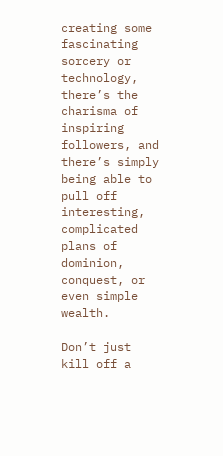creating some fascinating sorcery or technology, there’s the charisma of inspiring followers, and there’s simply being able to pull off interesting, complicated plans of dominion, conquest, or even simple wealth.

Don’t just kill off a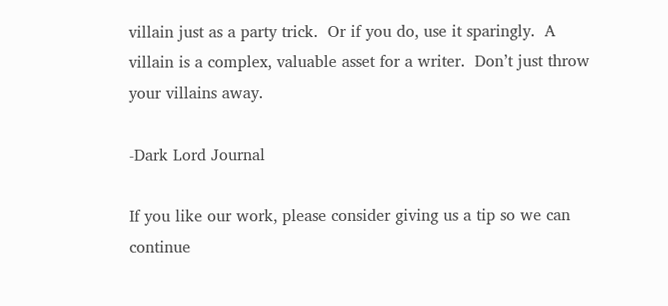villain just as a party trick.  Or if you do, use it sparingly.  A villain is a complex, valuable asset for a writer.  Don’t just throw your villains away.

-Dark Lord Journal

If you like our work, please consider giving us a tip so we can continue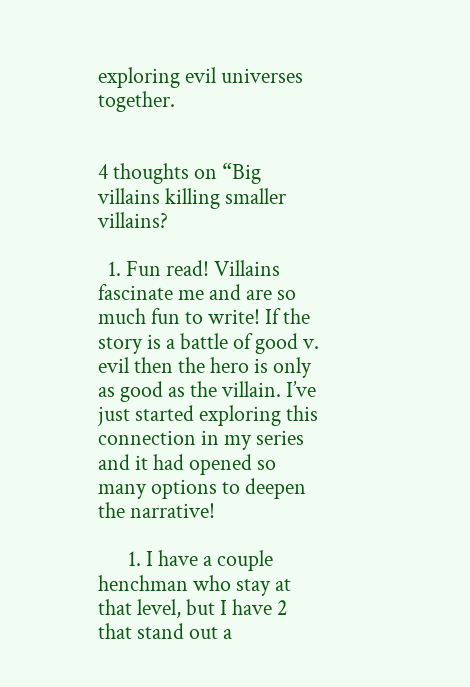exploring evil universes together.


4 thoughts on “Big villains killing smaller villains?

  1. Fun read! Villains fascinate me and are so much fun to write! If the story is a battle of good v. evil then the hero is only as good as the villain. I’ve just started exploring this connection in my series and it had opened so many options to deepen the narrative!

      1. I have a couple henchman who stay at that level, but I have 2 that stand out a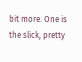bit more. One is the slick, pretty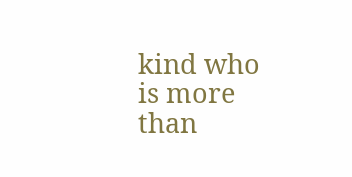kind who is more than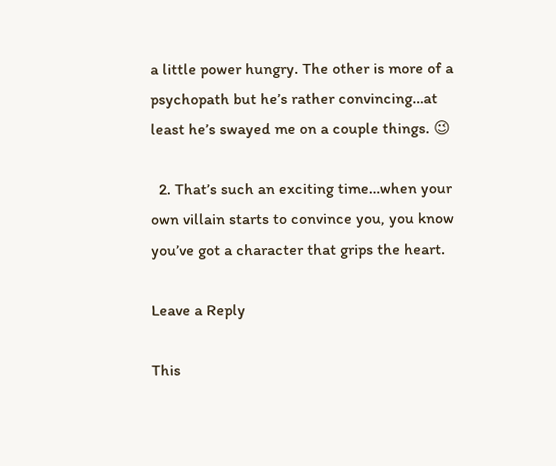a little power hungry. The other is more of a psychopath but he’s rather convincing…at least he’s swayed me on a couple things. 😉

  2. That’s such an exciting time…when your own villain starts to convince you, you know you’ve got a character that grips the heart.

Leave a Reply

This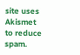site uses Akismet to reduce spam.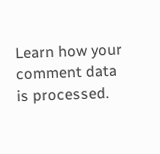Learn how your comment data is processed.